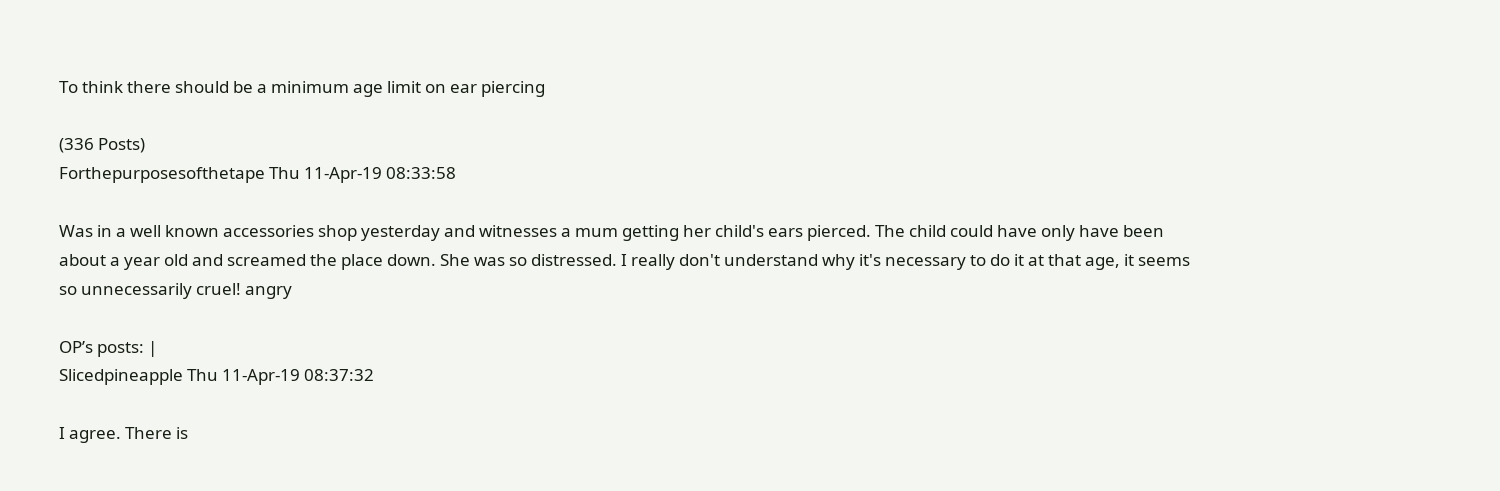To think there should be a minimum age limit on ear piercing

(336 Posts)
Forthepurposesofthetape Thu 11-Apr-19 08:33:58

Was in a well known accessories shop yesterday and witnesses a mum getting her child's ears pierced. The child could have only have been about a year old and screamed the place down. She was so distressed. I really don't understand why it's necessary to do it at that age, it seems so unnecessarily cruel! angry

OP’s posts: |
Slicedpineapple Thu 11-Apr-19 08:37:32

I agree. There is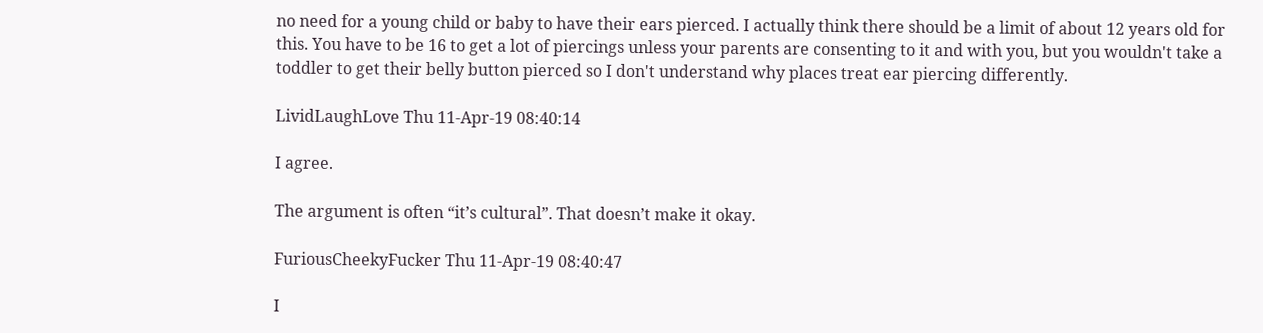no need for a young child or baby to have their ears pierced. I actually think there should be a limit of about 12 years old for this. You have to be 16 to get a lot of piercings unless your parents are consenting to it and with you, but you wouldn't take a toddler to get their belly button pierced so I don't understand why places treat ear piercing differently.

LividLaughLove Thu 11-Apr-19 08:40:14

I agree.

The argument is often “it’s cultural”. That doesn’t make it okay.

FuriousCheekyFucker Thu 11-Apr-19 08:40:47

I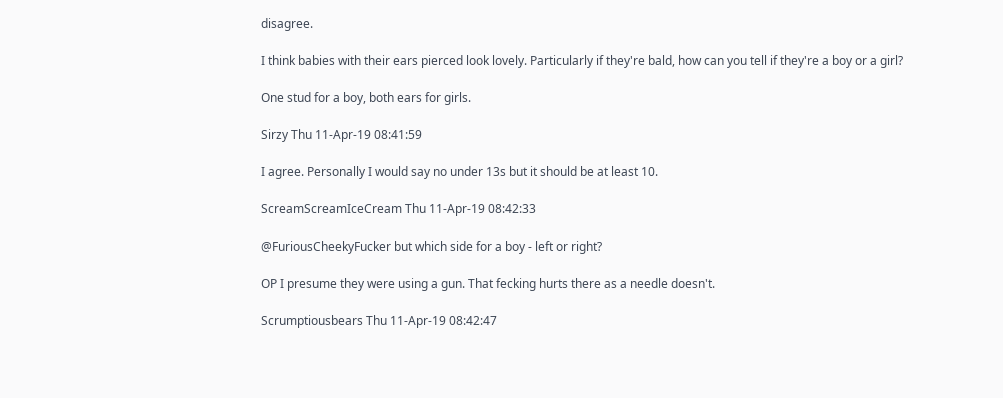disagree.

I think babies with their ears pierced look lovely. Particularly if they're bald, how can you tell if they're a boy or a girl?

One stud for a boy, both ears for girls.

Sirzy Thu 11-Apr-19 08:41:59

I agree. Personally I would say no under 13s but it should be at least 10.

ScreamScreamIceCream Thu 11-Apr-19 08:42:33

@FuriousCheekyFucker but which side for a boy - left or right?

OP I presume they were using a gun. That fecking hurts there as a needle doesn't.

Scrumptiousbears Thu 11-Apr-19 08:42:47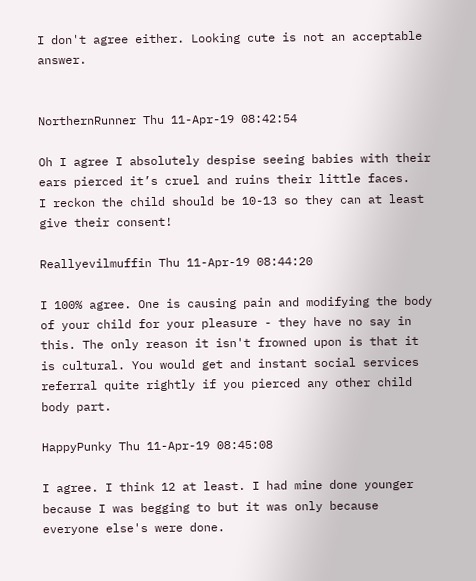I don't agree either. Looking cute is not an acceptable answer.


NorthernRunner Thu 11-Apr-19 08:42:54

Oh I agree I absolutely despise seeing babies with their ears pierced it’s cruel and ruins their little faces.
I reckon the child should be 10-13 so they can at least give their consent!

Reallyevilmuffin Thu 11-Apr-19 08:44:20

I 100% agree. One is causing pain and modifying the body of your child for your pleasure - they have no say in this. The only reason it isn't frowned upon is that it is cultural. You would get and instant social services referral quite rightly if you pierced any other child body part.

HappyPunky Thu 11-Apr-19 08:45:08

I agree. I think 12 at least. I had mine done younger because I was begging to but it was only because everyone else's were done.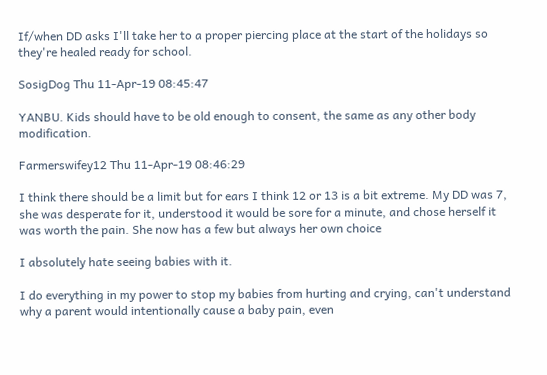If/when DD asks I'll take her to a proper piercing place at the start of the holidays so they're healed ready for school.

SosigDog Thu 11-Apr-19 08:45:47

YANBU. Kids should have to be old enough to consent, the same as any other body modification.

Farmerswifey12 Thu 11-Apr-19 08:46:29

I think there should be a limit but for ears I think 12 or 13 is a bit extreme. My DD was 7, she was desperate for it, understood it would be sore for a minute, and chose herself it was worth the pain. She now has a few but always her own choice

I absolutely hate seeing babies with it.

I do everything in my power to stop my babies from hurting and crying, can't understand why a parent would intentionally cause a baby pain, even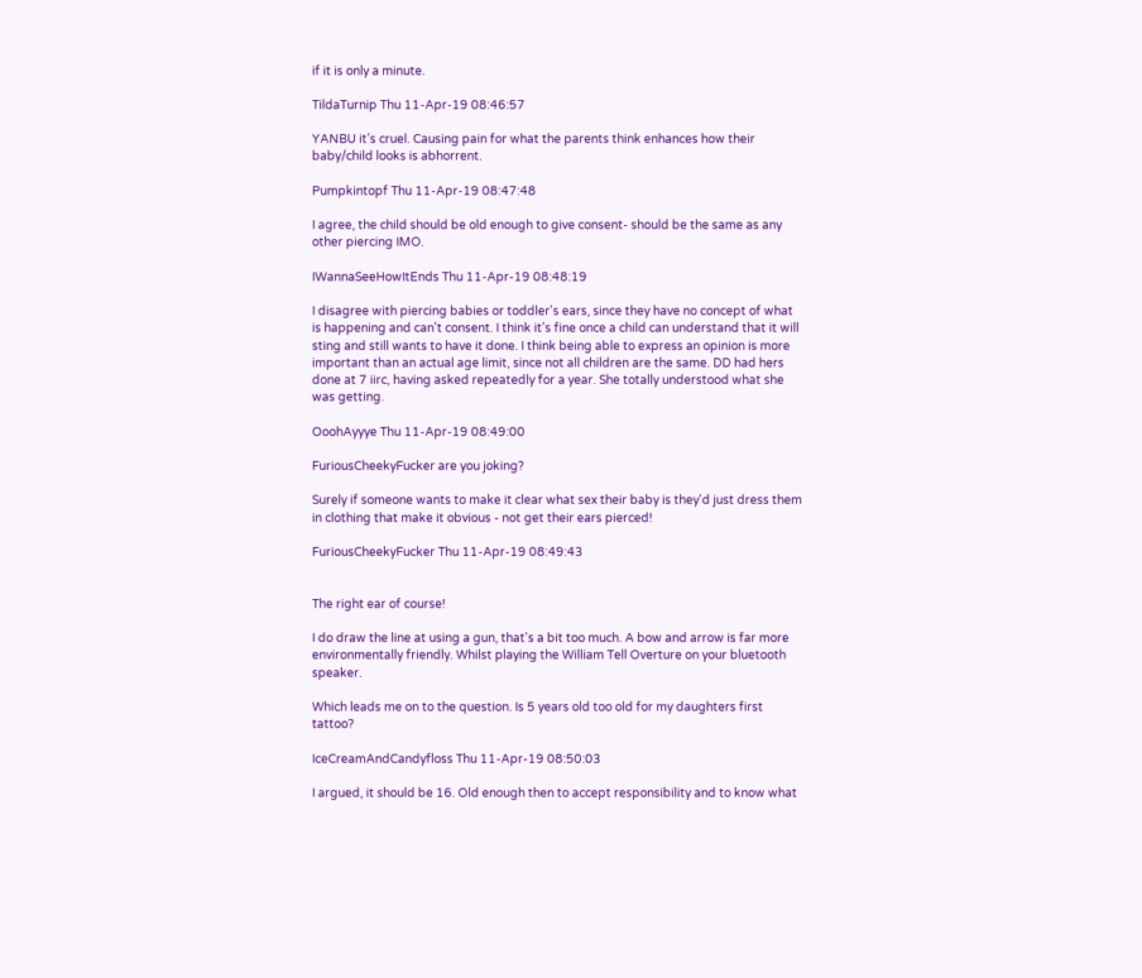if it is only a minute.

TildaTurnip Thu 11-Apr-19 08:46:57

YANBU it’s cruel. Causing pain for what the parents think enhances how their baby/child looks is abhorrent.

Pumpkintopf Thu 11-Apr-19 08:47:48

I agree, the child should be old enough to give consent- should be the same as any other piercing IMO.

IWannaSeeHowItEnds Thu 11-Apr-19 08:48:19

I disagree with piercing babies or toddler's ears, since they have no concept of what is happening and can't consent. I think it's fine once a child can understand that it will sting and still wants to have it done. I think being able to express an opinion is more important than an actual age limit, since not all children are the same. DD had hers done at 7 iirc, having asked repeatedly for a year. She totally understood what she was getting.

OoohAyyye Thu 11-Apr-19 08:49:00

FuriousCheekyFucker are you joking?

Surely if someone wants to make it clear what sex their baby is they'd just dress them in clothing that make it obvious - not get their ears pierced!

FuriousCheekyFucker Thu 11-Apr-19 08:49:43


The right ear of course!

I do draw the line at using a gun, that's a bit too much. A bow and arrow is far more environmentally friendly. Whilst playing the William Tell Overture on your bluetooth speaker.

Which leads me on to the question. Is 5 years old too old for my daughters first tattoo?

IceCreamAndCandyfloss Thu 11-Apr-19 08:50:03

I argued, it should be 16. Old enough then to accept responsibility and to know what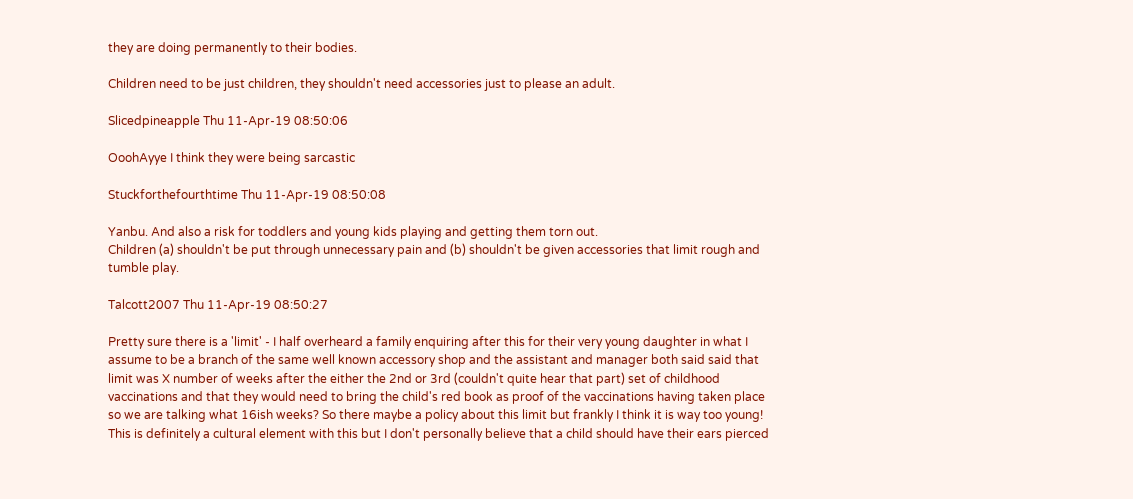they are doing permanently to their bodies.

Children need to be just children, they shouldn't need accessories just to please an adult.

Slicedpineapple Thu 11-Apr-19 08:50:06

OoohAyye I think they were being sarcastic

Stuckforthefourthtime Thu 11-Apr-19 08:50:08

Yanbu. And also a risk for toddlers and young kids playing and getting them torn out.
Children (a) shouldn't be put through unnecessary pain and (b) shouldn't be given accessories that limit rough and tumble play.

Talcott2007 Thu 11-Apr-19 08:50:27

Pretty sure there is a 'limit' - I half overheard a family enquiring after this for their very young daughter in what I assume to be a branch of the same well known accessory shop and the assistant and manager both said said that limit was X number of weeks after the either the 2nd or 3rd (couldn't quite hear that part) set of childhood vaccinations and that they would need to bring the child's red book as proof of the vaccinations having taken place so we are talking what 16ish weeks? So there maybe a policy about this limit but frankly I think it is way too young! This is definitely a cultural element with this but I don't personally believe that a child should have their ears pierced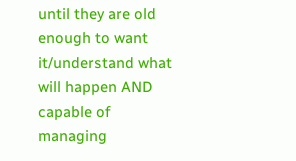until they are old enough to want it/understand what will happen AND capable of managing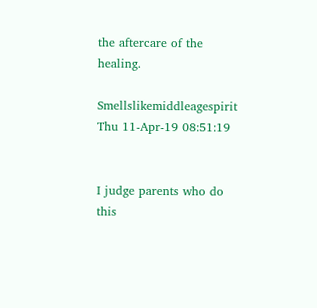the aftercare of the healing.

Smellslikemiddleagespirit Thu 11-Apr-19 08:51:19


I judge parents who do this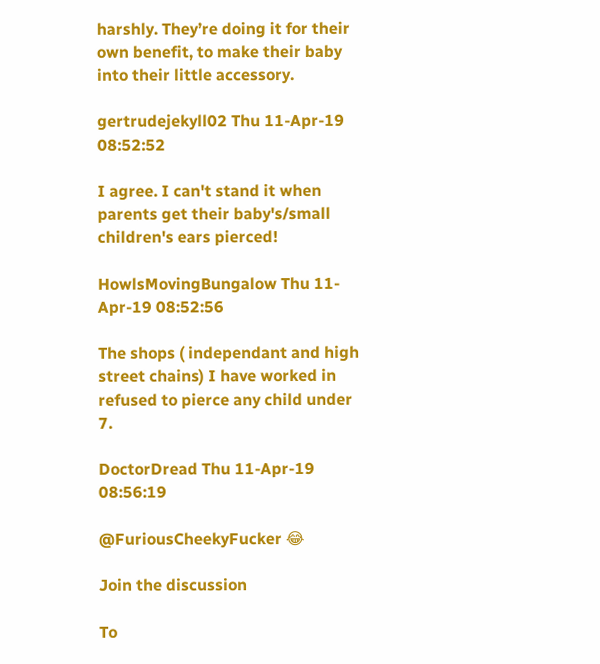harshly. They’re doing it for their own benefit, to make their baby into their little accessory.

gertrudejekyll02 Thu 11-Apr-19 08:52:52

I agree. I can't stand it when parents get their baby's/small children's ears pierced!

HowlsMovingBungalow Thu 11-Apr-19 08:52:56

The shops ( independant and high street chains) I have worked in refused to pierce any child under 7.

DoctorDread Thu 11-Apr-19 08:56:19

@FuriousCheekyFucker 😂

Join the discussion

To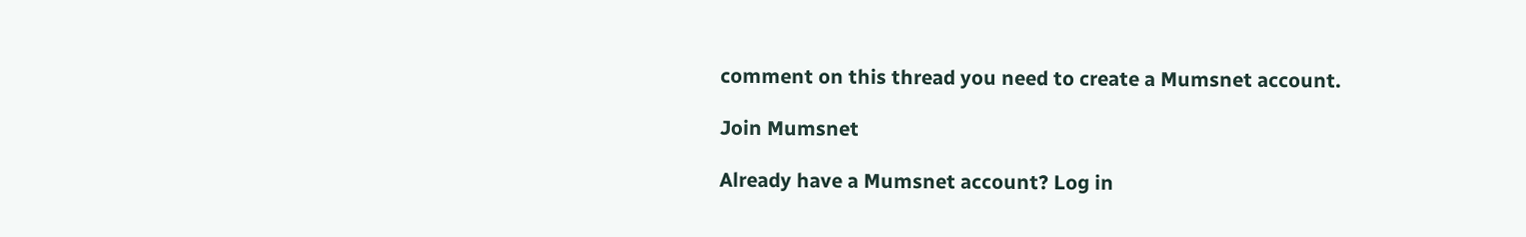comment on this thread you need to create a Mumsnet account.

Join Mumsnet

Already have a Mumsnet account? Log in